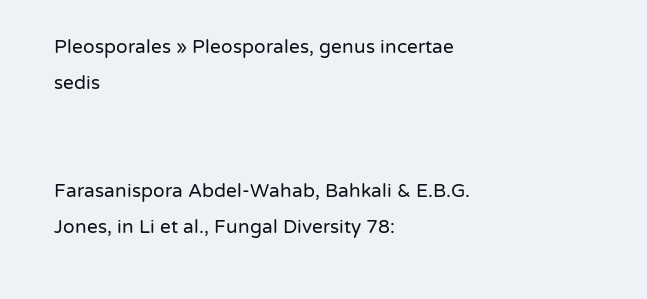Pleosporales » Pleosporales, genus incertae sedis


Farasanispora Abdel-Wahab, Bahkali & E.B.G. Jones, in Li et al., Fungal Diversity 78: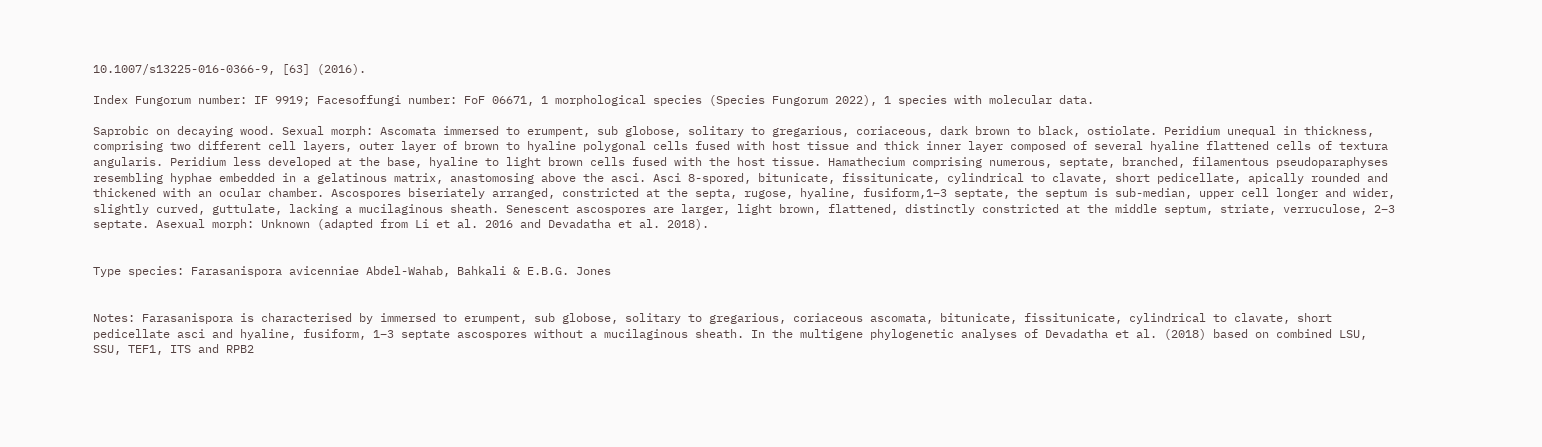10.1007/s13225-016-0366-9, [63] (2016).

Index Fungorum number: IF 9919; Facesoffungi number: FoF 06671, 1 morphological species (Species Fungorum 2022), 1 species with molecular data.

Saprobic on decaying wood. Sexual morph: Ascomata immersed to erumpent, sub globose, solitary to gregarious, coriaceous, dark brown to black, ostiolate. Peridium unequal in thickness, comprising two different cell layers, outer layer of brown to hyaline polygonal cells fused with host tissue and thick inner layer composed of several hyaline flattened cells of textura angularis. Peridium less developed at the base, hyaline to light brown cells fused with the host tissue. Hamathecium comprising numerous, septate, branched, filamentous pseudoparaphyses resembling hyphae embedded in a gelatinous matrix, anastomosing above the asci. Asci 8-spored, bitunicate, fissitunicate, cylindrical to clavate, short pedicellate, apically rounded and thickened with an ocular chamber. Ascospores biseriately arranged, constricted at the septa, rugose, hyaline, fusiform,1–3 septate, the septum is sub-median, upper cell longer and wider, slightly curved, guttulate, lacking a mucilaginous sheath. Senescent ascospores are larger, light brown, flattened, distinctly constricted at the middle septum, striate, verruculose, 2–3 septate. Asexual morph: Unknown (adapted from Li et al. 2016 and Devadatha et al. 2018).


Type species: Farasanispora avicenniae Abdel-Wahab, Bahkali & E.B.G. Jones


Notes: Farasanispora is characterised by immersed to erumpent, sub globose, solitary to gregarious, coriaceous ascomata, bitunicate, fissitunicate, cylindrical to clavate, short pedicellate asci and hyaline, fusiform, 1–3 septate ascospores without a mucilaginous sheath. In the multigene phylogenetic analyses of Devadatha et al. (2018) based on combined LSU, SSU, TEF1, ITS and RPB2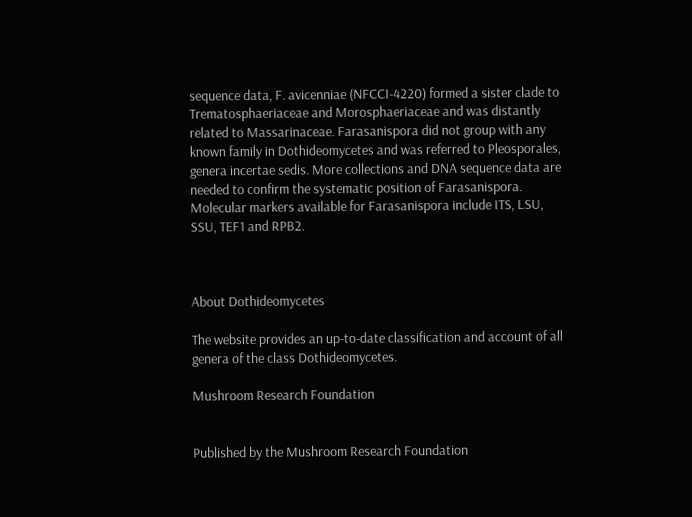sequence data, F. avicenniae (NFCCI-4220) formed a sister clade to Trematosphaeriaceae and Morosphaeriaceae and was distantly related to Massarinaceae. Farasanispora did not group with any known family in Dothideomycetes and was referred to Pleosporales, genera incertae sedis. More collections and DNA sequence data are needed to confirm the systematic position of Farasanispora. Molecular markers available for Farasanispora include ITS, LSU, SSU, TEF1 and RPB2.



About Dothideomycetes

The website provides an up-to-date classification and account of all genera of the class Dothideomycetes.

Mushroom Research Foundation


Published by the Mushroom Research Foundation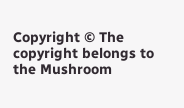Copyright © The copyright belongs to the Mushroom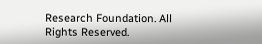Research Foundation. All Rights Reserved.